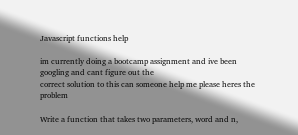Javascript functions help

im currently doing a bootcamp assignment and ive been googling and cant figure out the
correct solution to this can someone help me please heres the problem

Write a function that takes two parameters, word and n,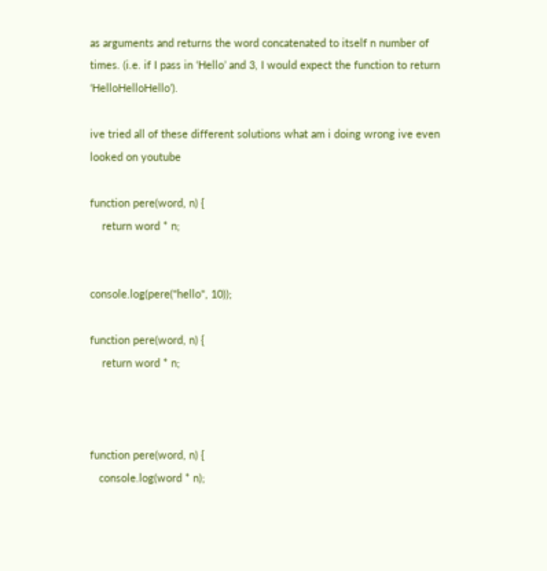as arguments and returns the word concatenated to itself n number of times. (i.e. if I pass in ‘Hello’ and 3, I would expect the function to return ‘HelloHelloHello’).

ive tried all of these different solutions what am i doing wrong ive even looked on youtube

function pere(word, n) {
    return word * n;


console.log(pere("hello", 10));

function pere(word, n) {
    return word * n;



function pere(word, n) {
   console.log(word * n);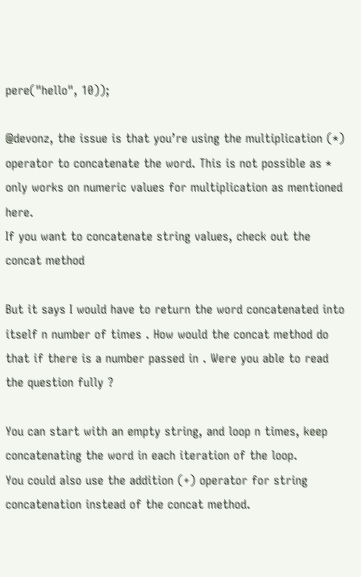pere("hello", 10));

@devonz, the issue is that you’re using the multiplication (*) operator to concatenate the word. This is not possible as * only works on numeric values for multiplication as mentioned here.
If you want to concatenate string values, check out the concat method

But it says I would have to return the word concatenated into itself n number of times . How would the concat method do that if there is a number passed in . Were you able to read the question fully ?

You can start with an empty string, and loop n times, keep concatenating the word in each iteration of the loop.
You could also use the addition (+) operator for string concatenation instead of the concat method.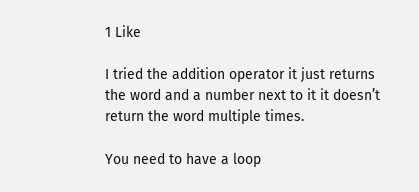1 Like

I tried the addition operator it just returns the word and a number next to it it doesn’t return the word multiple times.

You need to have a loop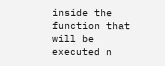inside the function that will be executed n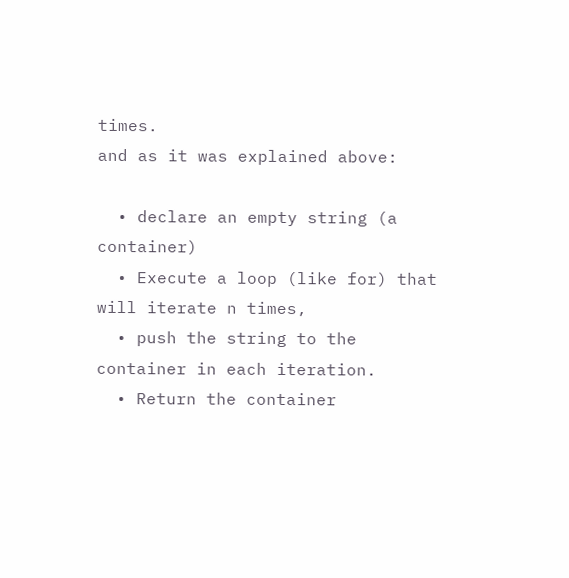times.
and as it was explained above:

  • declare an empty string (a container)
  • Execute a loop (like for) that will iterate n times,
  • push the string to the container in each iteration.
  • Return the container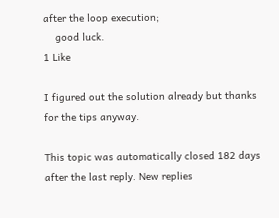after the loop execution;
    good luck.
1 Like

I figured out the solution already but thanks for the tips anyway.

This topic was automatically closed 182 days after the last reply. New replies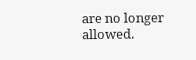are no longer allowed.